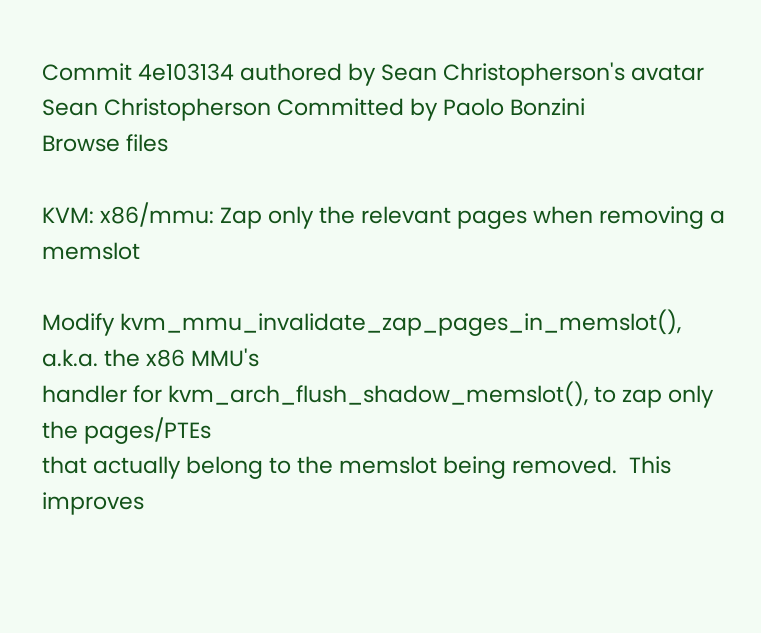Commit 4e103134 authored by Sean Christopherson's avatar Sean Christopherson Committed by Paolo Bonzini
Browse files

KVM: x86/mmu: Zap only the relevant pages when removing a memslot

Modify kvm_mmu_invalidate_zap_pages_in_memslot(), a.k.a. the x86 MMU's
handler for kvm_arch_flush_shadow_memslot(), to zap only the pages/PTEs
that actually belong to the memslot being removed.  This improves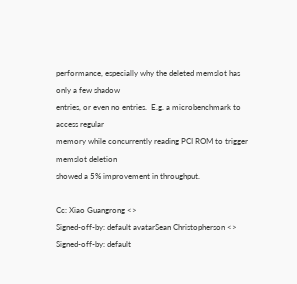performance, especially why the deleted memslot has only a few shadow
entries, or even no entries.  E.g. a microbenchmark to access regular
memory while concurrently reading PCI ROM to trigger memslot deletion
showed a 5% improvement in throughput.

Cc: Xiao Guangrong <>
Signed-off-by: default avatarSean Christopherson <>
Signed-off-by: default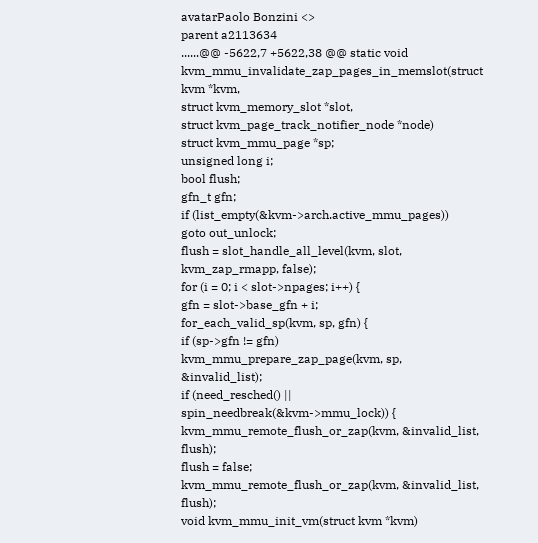avatarPaolo Bonzini <>
parent a2113634
......@@ -5622,7 +5622,38 @@ static void kvm_mmu_invalidate_zap_pages_in_memslot(struct kvm *kvm,
struct kvm_memory_slot *slot,
struct kvm_page_track_notifier_node *node)
struct kvm_mmu_page *sp;
unsigned long i;
bool flush;
gfn_t gfn;
if (list_empty(&kvm->arch.active_mmu_pages))
goto out_unlock;
flush = slot_handle_all_level(kvm, slot, kvm_zap_rmapp, false);
for (i = 0; i < slot->npages; i++) {
gfn = slot->base_gfn + i;
for_each_valid_sp(kvm, sp, gfn) {
if (sp->gfn != gfn)
kvm_mmu_prepare_zap_page(kvm, sp, &invalid_list);
if (need_resched() || spin_needbreak(&kvm->mmu_lock)) {
kvm_mmu_remote_flush_or_zap(kvm, &invalid_list, flush);
flush = false;
kvm_mmu_remote_flush_or_zap(kvm, &invalid_list, flush);
void kvm_mmu_init_vm(struct kvm *kvm)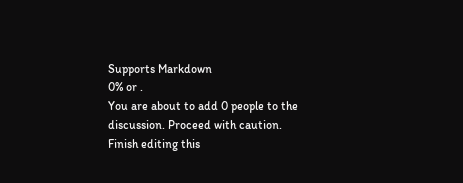Supports Markdown
0% or .
You are about to add 0 people to the discussion. Proceed with caution.
Finish editing this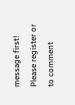message first!
Please register or to comment